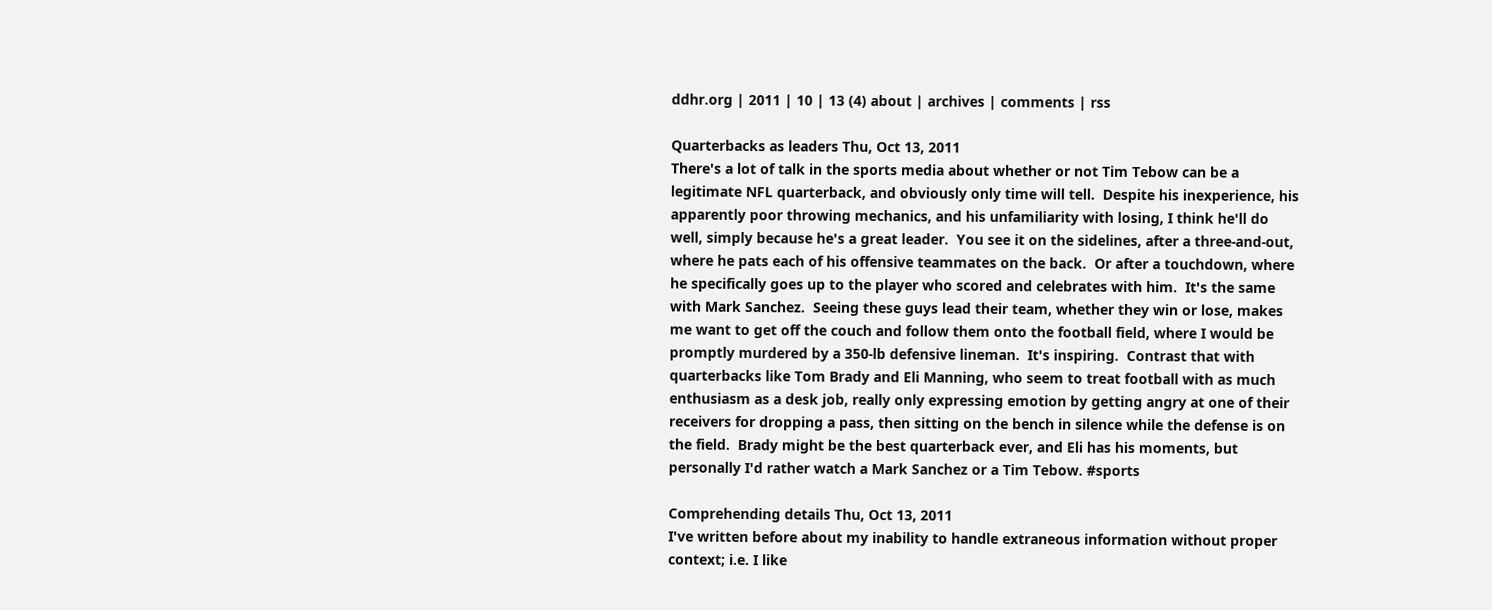ddhr.org | 2011 | 10 | 13 (4) about | archives | comments | rss

Quarterbacks as leaders Thu, Oct 13, 2011
There's a lot of talk in the sports media about whether or not Tim Tebow can be a legitimate NFL quarterback, and obviously only time will tell.  Despite his inexperience, his apparently poor throwing mechanics, and his unfamiliarity with losing, I think he'll do well, simply because he's a great leader.  You see it on the sidelines, after a three-and-out, where he pats each of his offensive teammates on the back.  Or after a touchdown, where he specifically goes up to the player who scored and celebrates with him.  It's the same with Mark Sanchez.  Seeing these guys lead their team, whether they win or lose, makes me want to get off the couch and follow them onto the football field, where I would be promptly murdered by a 350-lb defensive lineman.  It's inspiring.  Contrast that with quarterbacks like Tom Brady and Eli Manning, who seem to treat football with as much enthusiasm as a desk job, really only expressing emotion by getting angry at one of their receivers for dropping a pass, then sitting on the bench in silence while the defense is on the field.  Brady might be the best quarterback ever, and Eli has his moments, but personally I'd rather watch a Mark Sanchez or a Tim Tebow. #sports

Comprehending details Thu, Oct 13, 2011
I've written before about my inability to handle extraneous information without proper context; i.e. I like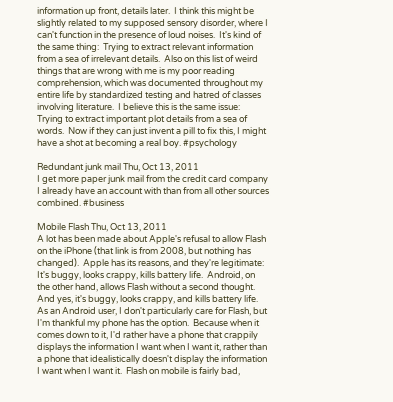information up front, details later.  I think this might be slightly related to my supposed sensory disorder, where I can't function in the presence of loud noises.  It's kind of the same thing:  Trying to extract relevant information from a sea of irrelevant details.  Also on this list of weird things that are wrong with me is my poor reading comprehension, which was documented throughout my entire life by standardized testing and hatred of classes involving literature.  I believe this is the same issue:  Trying to extract important plot details from a sea of words.  Now if they can just invent a pill to fix this, I might have a shot at becoming a real boy. #psychology

Redundant junk mail Thu, Oct 13, 2011
I get more paper junk mail from the credit card company I already have an account with than from all other sources combined. #business

Mobile Flash Thu, Oct 13, 2011
A lot has been made about Apple's refusal to allow Flash on the iPhone (that link is from 2008, but nothing has changed).  Apple has its reasons, and they're legitimate:  It's buggy, looks crappy, kills battery life.  Android, on the other hand, allows Flash without a second thought.  And yes, it's buggy, looks crappy, and kills battery life.  As an Android user, I don't particularly care for Flash, but I'm thankful my phone has the option.  Because when it comes down to it, I'd rather have a phone that crappily displays the information I want when I want it, rather than a phone that idealistically doesn't display the information I want when I want it.  Flash on mobile is fairly bad,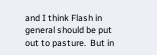and I think Flash in general should be put out to pasture.  But in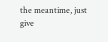the meantime, just give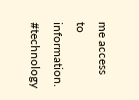me access to information. #technology